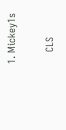1. Mickey1s

    CLS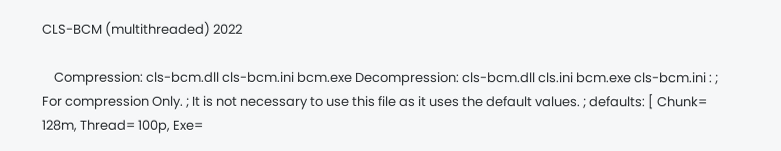CLS-BCM (multithreaded) 2022

    Compression: cls-bcm.dll cls-bcm.ini bcm.exe Decompression: cls-bcm.dll cls.ini bcm.exe cls-bcm.ini : ; For compression Only. ; It is not necessary to use this file as it uses the default values. ; defaults: [ Chunk= 128m, Thread= 100p, Exe=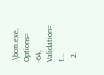.\bcm.exe, Options= -64, Validation= 1...
  2.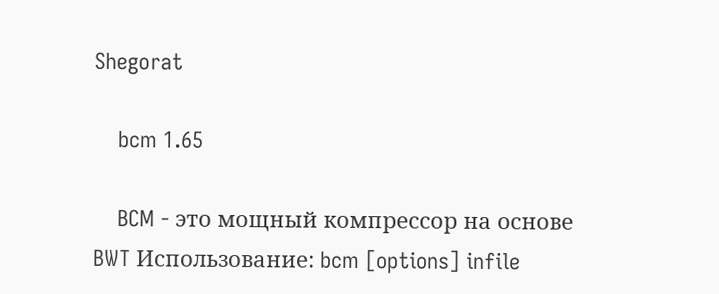Shegorat

    bcm 1.65

    BCM - это мощный компрессор на основе BWT Использование: bcm [options] infile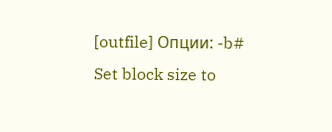[outfile] Опции: -b# Set block size to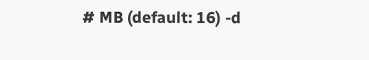# MB (default: 16) -d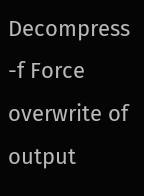Decompress -f Force overwrite of output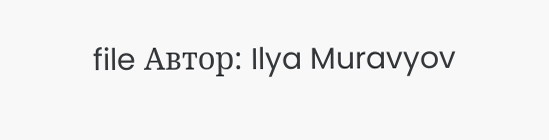file Автор: Ilya Muravyov